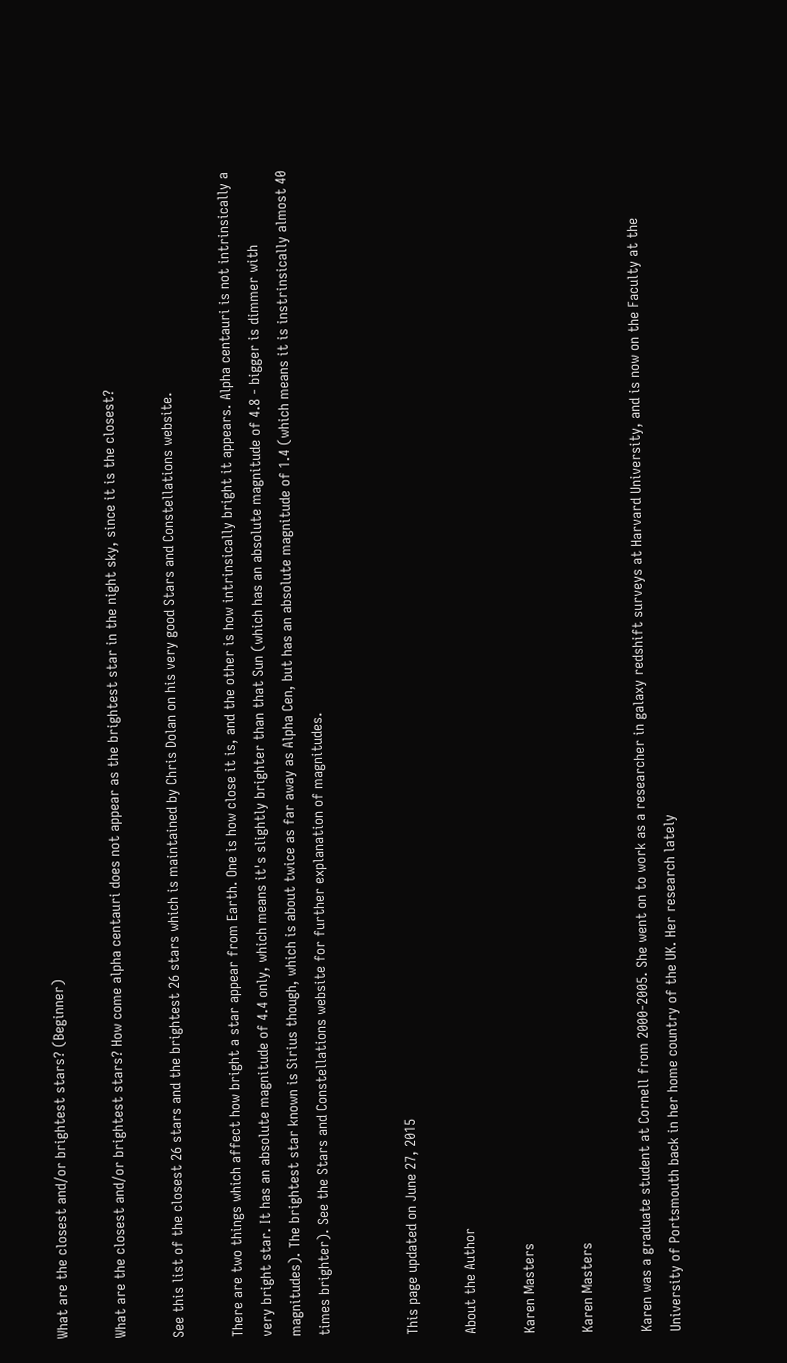What are the closest and/or brightest stars? (Beginner)

What are the closest and/or brightest stars? How come alpha centauri does not appear as the brightest star in the night sky, since it is the closest?

See this list of the closest 26 stars and the brightest 26 stars which is maintained by Chris Dolan on his very good Stars and Constellations website.

There are two things which affect how bright a star appear from Earth. One is how close it is, and the other is how intrinsically bright it appears. Alpha centauri is not intrinsically a very bright star. It has an absolute magnitude of 4.4 only, which means it's slightly brighter than that Sun (which has an absolute magnitude of 4.8 - bigger is dimmer with magnitudes). The brightest star known is Sirius though, which is about twice as far away as Alpha Cen, but has an absolute magnitude of 1.4 (which means it is instrinsically almost 40 times brighter). See the Stars and Constellations website for further explanation of magnitudes.


This page updated on June 27, 2015

About the Author

Karen Masters

Karen Masters

Karen was a graduate student at Cornell from 2000-2005. She went on to work as a researcher in galaxy redshift surveys at Harvard University, and is now on the Faculty at the University of Portsmouth back in her home country of the UK. Her research lately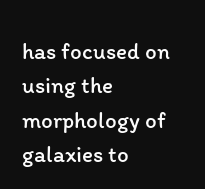has focused on using the morphology of galaxies to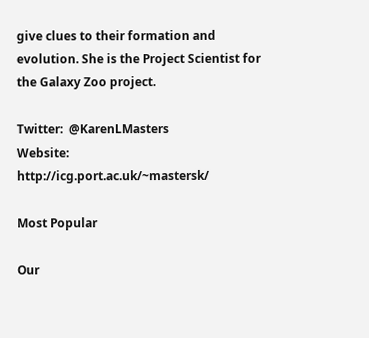give clues to their formation and evolution. She is the Project Scientist for the Galaxy Zoo project.

Twitter:  @KarenLMasters
Website:  http://icg.port.ac.uk/~mastersk/

Most Popular

Our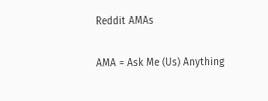Reddit AMAs

AMA = Ask Me (Us) Anything